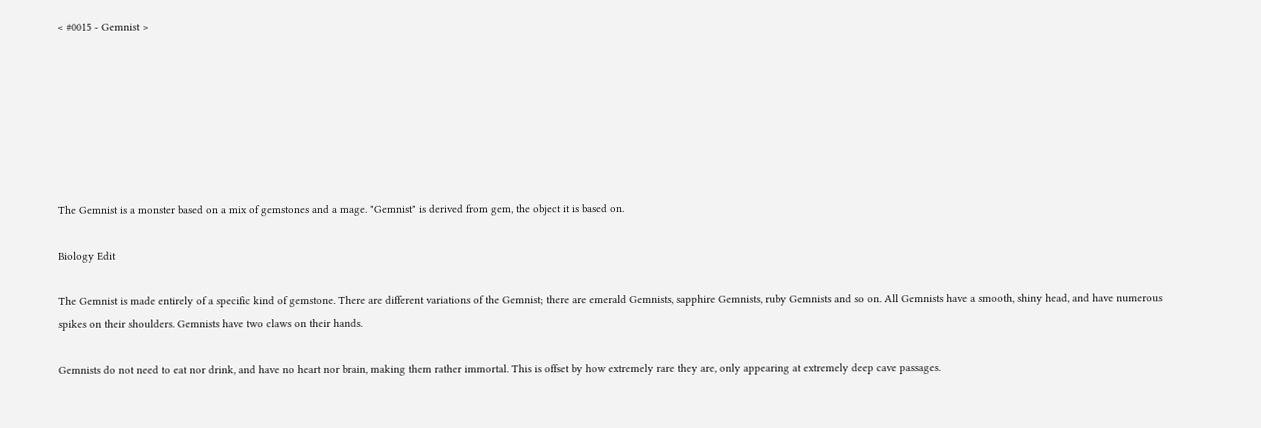< #0015 - Gemnist >







The Gemnist is a monster based on a mix of gemstones and a mage. "Gemnist" is derived from gem, the object it is based on.

Biology Edit

The Gemnist is made entirely of a specific kind of gemstone. There are different variations of the Gemnist; there are emerald Gemnists, sapphire Gemnists, ruby Gemnists and so on. All Gemnists have a smooth, shiny head, and have numerous spikes on their shoulders. Gemnists have two claws on their hands.

Gemnists do not need to eat nor drink, and have no heart nor brain, making them rather immortal. This is offset by how extremely rare they are, only appearing at extremely deep cave passages.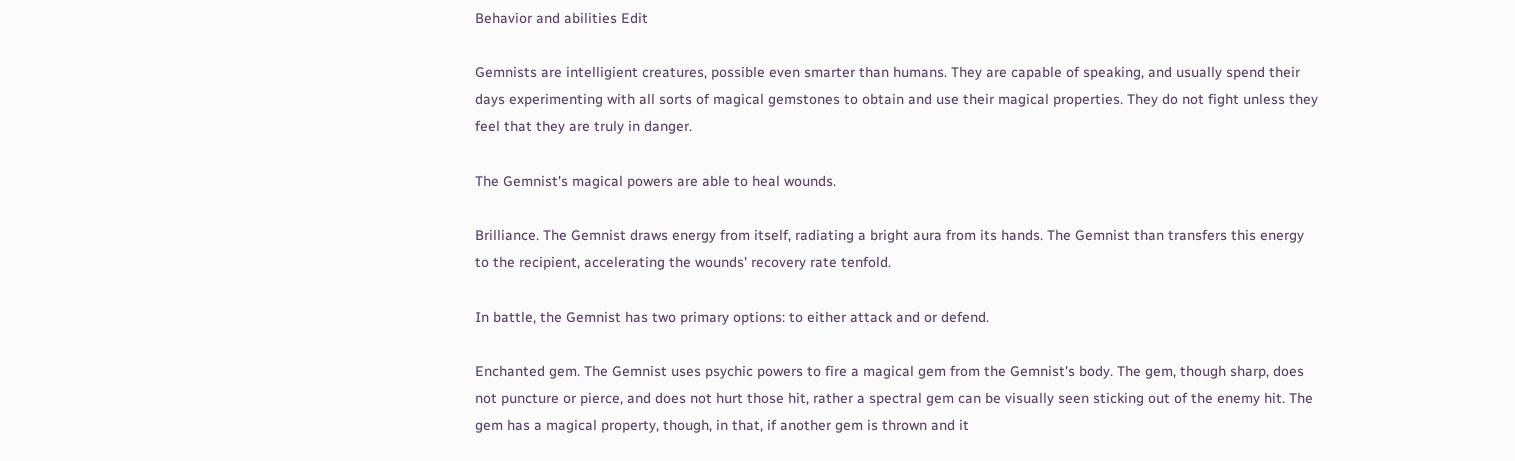Behavior and abilities Edit

Gemnists are intelligient creatures, possible even smarter than humans. They are capable of speaking, and usually spend their days experimenting with all sorts of magical gemstones to obtain and use their magical properties. They do not fight unless they feel that they are truly in danger.

The Gemnist's magical powers are able to heal wounds.

Brilliance. The Gemnist draws energy from itself, radiating a bright aura from its hands. The Gemnist than transfers this energy to the recipient, accelerating the wounds' recovery rate tenfold.

In battle, the Gemnist has two primary options: to either attack and or defend.

Enchanted gem. The Gemnist uses psychic powers to fire a magical gem from the Gemnist's body. The gem, though sharp, does not puncture or pierce, and does not hurt those hit, rather a spectral gem can be visually seen sticking out of the enemy hit. The gem has a magical property, though, in that, if another gem is thrown and it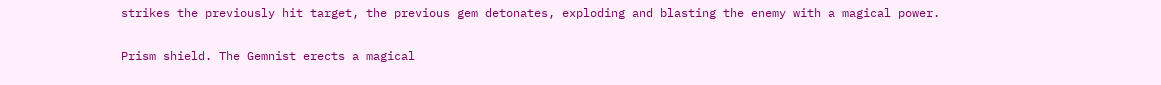strikes the previously hit target, the previous gem detonates, exploding and blasting the enemy with a magical power.

Prism shield. The Gemnist erects a magical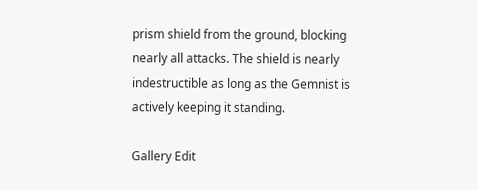prism shield from the ground, blocking nearly all attacks. The shield is nearly indestructible as long as the Gemnist is actively keeping it standing.

Gallery Edit